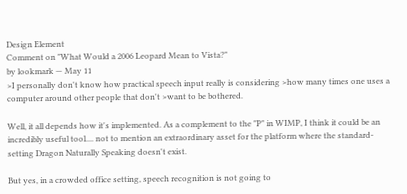Design Element
Comment on "What Would a 2006 Leopard Mean to Vista?"
by lookmark — May 11
>I personally don't know how practical speech input really is considering >how many times one uses a computer around other people that don't >want to be bothered.

Well, it all depends how it's implemented. As a complement to the "P" in WIMP, I think it could be an incredibly useful tool.... not to mention an extraordinary asset for the platform where the standard-setting Dragon Naturally Speaking doesn't exist.

But yes, in a crowded office setting, speech recognition is not going to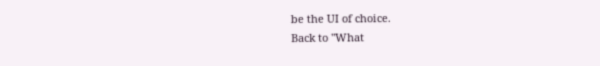be the UI of choice.
Back to "What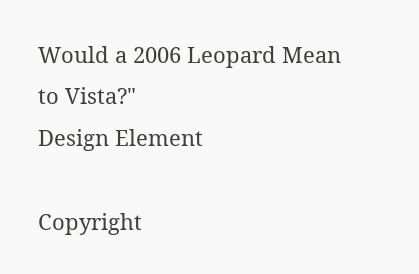Would a 2006 Leopard Mean to Vista?"
Design Element

Copyright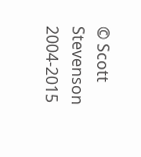© Scott Stevenson 2004-2015